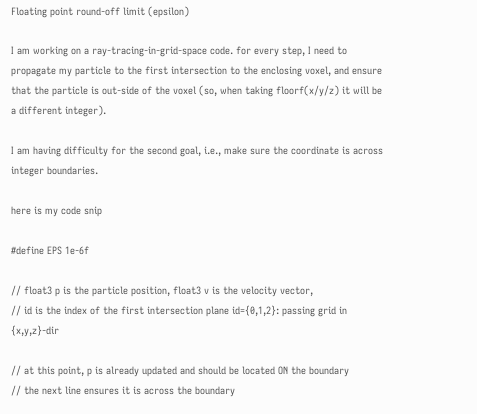Floating point round-off limit (epsilon)

I am working on a ray-tracing-in-grid-space code. for every step, I need to propagate my particle to the first intersection to the enclosing voxel, and ensure that the particle is out-side of the voxel (so, when taking floorf(x/y/z) it will be a different integer).

I am having difficulty for the second goal, i.e., make sure the coordinate is across integer boundaries.

here is my code snip

#define EPS 1e-6f

// float3 p is the particle position, float3 v is the velocity vector,
// id is the index of the first intersection plane id={0,1,2}: passing grid in {x,y,z}-dir

// at this point, p is already updated and should be located ON the boundary
// the next line ensures it is across the boundary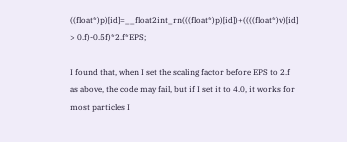((float*)p)[id]=__float2int_rn(((float*)p)[id])+((((float*)v)[id] > 0.f)-0.5f)*2.f*EPS;

I found that, when I set the scaling factor before EPS to 2.f as above, the code may fail, but if I set it to 4.0, it works for most particles I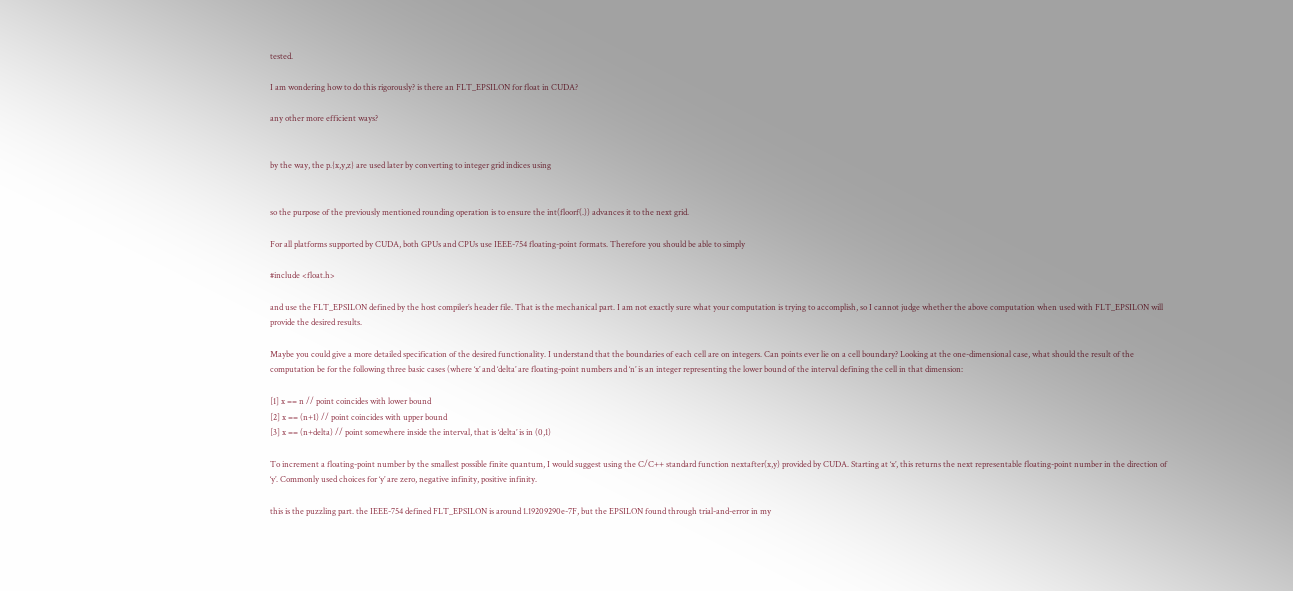tested.

I am wondering how to do this rigorously? is there an FLT_EPSILON for float in CUDA?

any other more efficient ways?


by the way, the p.{x,y,z} are used later by converting to integer grid indices using


so the purpose of the previously mentioned rounding operation is to ensure the int(floorf(.)) advances it to the next grid.

For all platforms supported by CUDA, both GPUs and CPUs use IEEE-754 floating-point formats. Therefore you should be able to simply

#include <float.h>

and use the FLT_EPSILON defined by the host compiler’s header file. That is the mechanical part. I am not exactly sure what your computation is trying to accomplish, so I cannot judge whether the above computation when used with FLT_EPSILON will provide the desired results.

Maybe you could give a more detailed specification of the desired functionality. I understand that the boundaries of each cell are on integers. Can points ever lie on a cell boundary? Looking at the one-dimensional case, what should the result of the computation be for the following three basic cases (where ‘x’ and ‘delta’ are floating-point numbers and ‘n’ is an integer representing the lower bound of the interval defining the cell in that dimension:

[1] x == n // point coincides with lower bound
[2] x == (n+1) // point coincides with upper bound
[3] x == (n+delta) // point somewhere inside the interval, that is ‘delta’ is in (0,1)

To increment a floating-point number by the smallest possible finite quantum, I would suggest using the C/C++ standard function nextafter(x,y) provided by CUDA. Starting at ‘x’, this returns the next representable floating-point number in the direction of ‘y’. Commonly used choices for ‘y’ are zero, negative infinity, positive infinity.

this is the puzzling part. the IEEE-754 defined FLT_EPSILON is around 1.19209290e-7F, but the EPSILON found through trial-and-error in my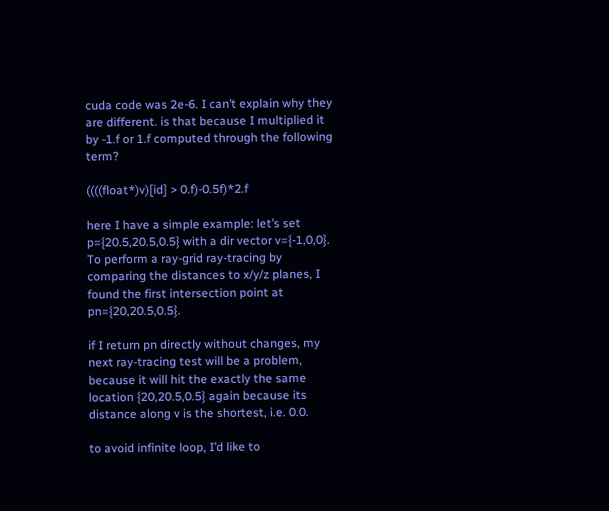cuda code was 2e-6. I can’t explain why they are different. is that because I multiplied it by -1.f or 1.f computed through the following term?

((((float*)v)[id] > 0.f)-0.5f)*2.f

here I have a simple example: let’s set p={20.5,20.5,0.5} with a dir vector v={-1,0,0}. To perform a ray-grid ray-tracing by comparing the distances to x/y/z planes, I found the first intersection point at pn={20,20.5,0.5}.

if I return pn directly without changes, my next ray-tracing test will be a problem, because it will hit the exactly the same location {20,20.5,0.5} again because its distance along v is the shortest, i.e. 0.0.

to avoid infinite loop, I’d like to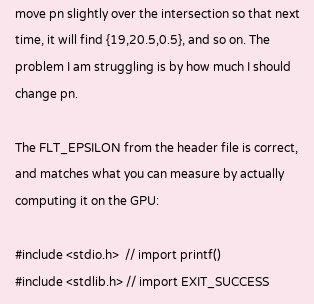move pn slightly over the intersection so that next time, it will find {19,20.5,0.5}, and so on. The problem I am struggling is by how much I should change pn.

The FLT_EPSILON from the header file is correct, and matches what you can measure by actually computing it on the GPU:

#include <stdio.h>  // import printf()
#include <stdlib.h> // import EXIT_SUCCESS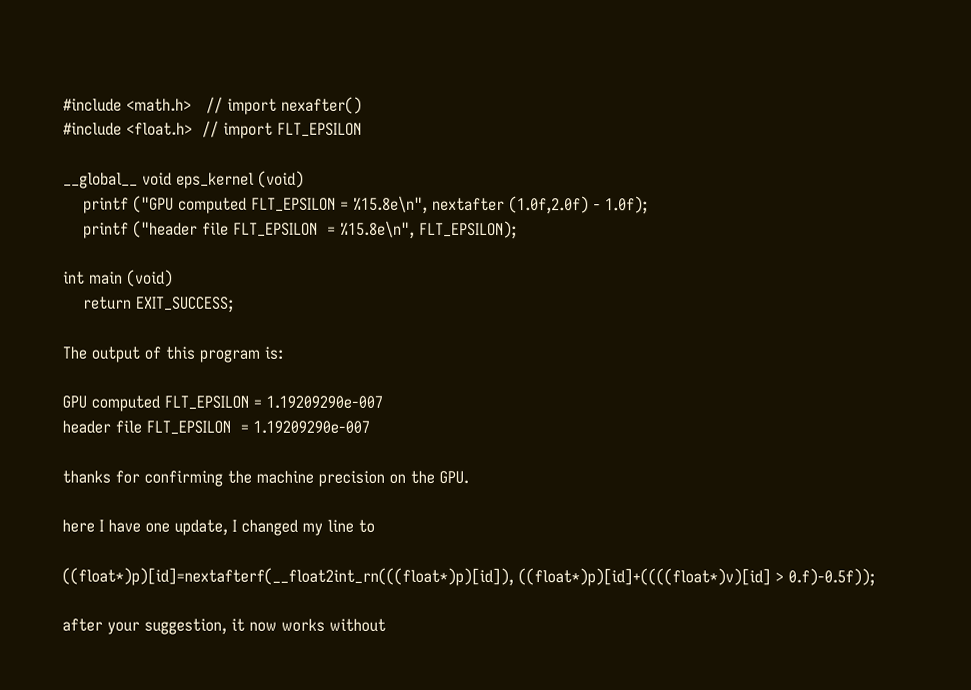#include <math.h>   // import nexafter()
#include <float.h>  // import FLT_EPSILON

__global__ void eps_kernel (void)
    printf ("GPU computed FLT_EPSILON = %15.8e\n", nextafter (1.0f,2.0f) - 1.0f);
    printf ("header file FLT_EPSILON  = %15.8e\n", FLT_EPSILON);

int main (void)
    return EXIT_SUCCESS;

The output of this program is:

GPU computed FLT_EPSILON = 1.19209290e-007
header file FLT_EPSILON  = 1.19209290e-007

thanks for confirming the machine precision on the GPU.

here I have one update, I changed my line to

((float*)p)[id]=nextafterf(__float2int_rn(((float*)p)[id]), ((float*)p)[id]+((((float*)v)[id] > 0.f)-0.5f));

after your suggestion, it now works without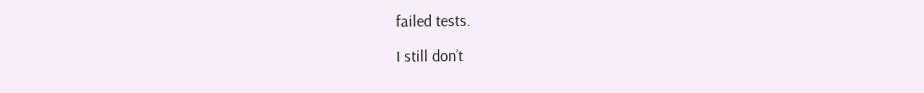failed tests.

I still don’t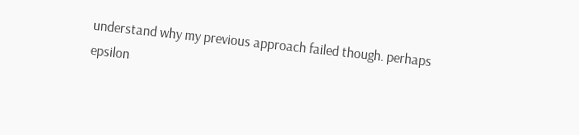understand why my previous approach failed though. perhaps epsilon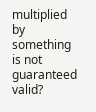multiplied by something is not guaranteed valid?